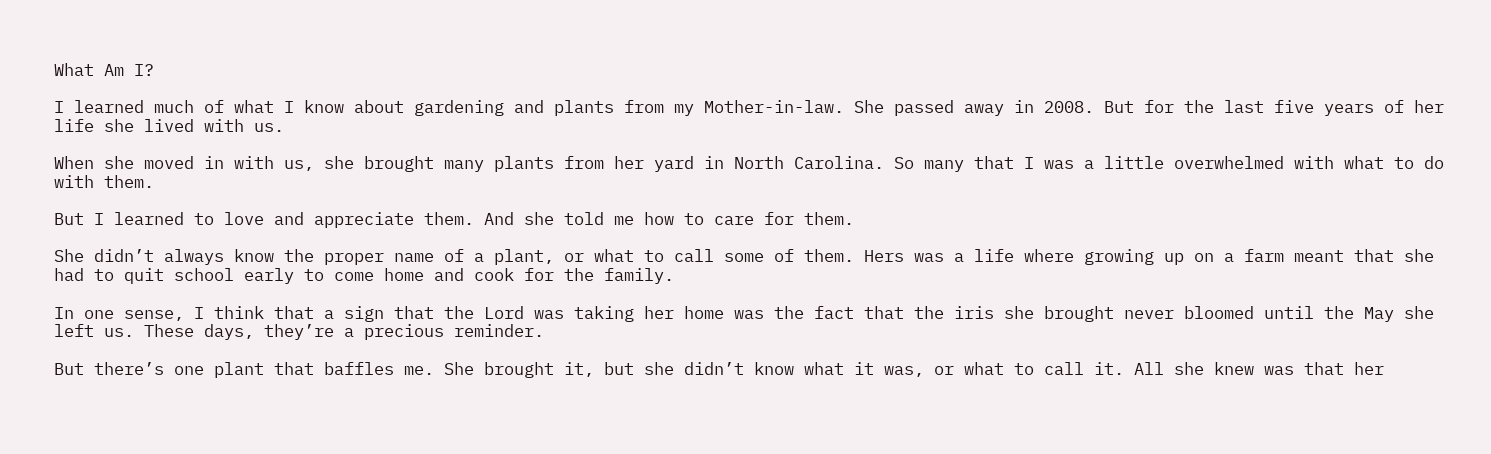What Am I?

I learned much of what I know about gardening and plants from my Mother-in-law. She passed away in 2008. But for the last five years of her life she lived with us.

When she moved in with us, she brought many plants from her yard in North Carolina. So many that I was a little overwhelmed with what to do with them.

But I learned to love and appreciate them. And she told me how to care for them.

She didn’t always know the proper name of a plant, or what to call some of them. Hers was a life where growing up on a farm meant that she had to quit school early to come home and cook for the family.

In one sense, I think that a sign that the Lord was taking her home was the fact that the iris she brought never bloomed until the May she left us. These days, they’re a precious reminder.

But there’s one plant that baffles me. She brought it, but she didn’t know what it was, or what to call it. All she knew was that her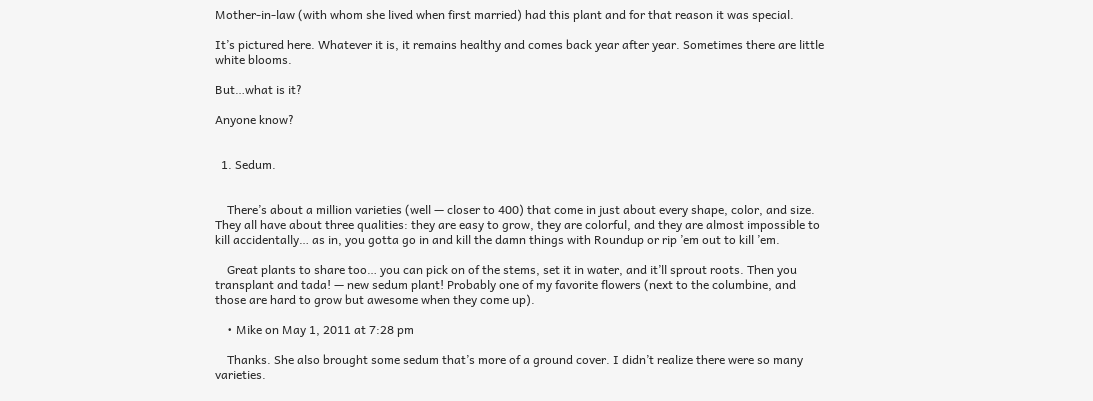Mother-in-law (with whom she lived when first married) had this plant and for that reason it was special.

It’s pictured here. Whatever it is, it remains healthy and comes back year after year. Sometimes there are little white blooms.

But…what is it?

Anyone know?


  1. Sedum.


    There’s about a million varieties (well — closer to 400) that come in just about every shape, color, and size. They all have about three qualities: they are easy to grow, they are colorful, and they are almost impossible to kill accidentally… as in, you gotta go in and kill the damn things with Roundup or rip ’em out to kill ’em.

    Great plants to share too… you can pick on of the stems, set it in water, and it’ll sprout roots. Then you transplant and tada! — new sedum plant! Probably one of my favorite flowers (next to the columbine, and those are hard to grow but awesome when they come up).

    • Mike on May 1, 2011 at 7:28 pm

    Thanks. She also brought some sedum that’s more of a ground cover. I didn’t realize there were so many varieties.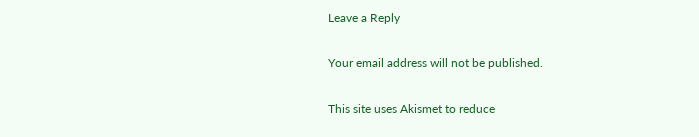Leave a Reply

Your email address will not be published.

This site uses Akismet to reduce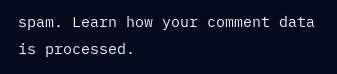spam. Learn how your comment data is processed.